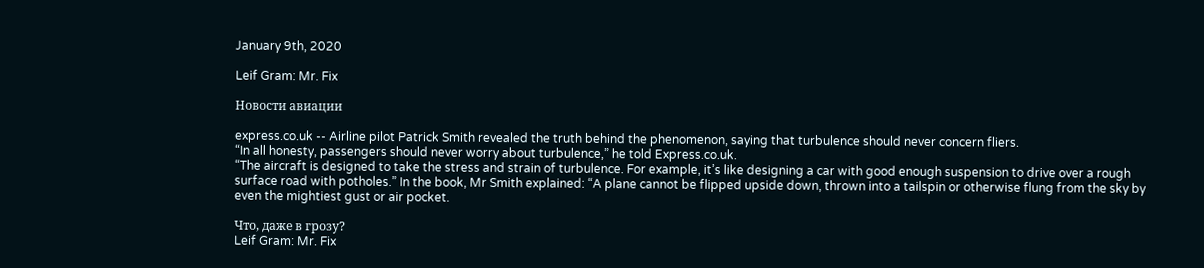January 9th, 2020

Leif Gram: Mr. Fix

Новости авиации

express.co.uk -- Airline pilot Patrick Smith revealed the truth behind the phenomenon, saying that turbulence should never concern fliers.
“In all honesty, passengers should never worry about turbulence,” he told Express.co.uk.
“The aircraft is designed to take the stress and strain of turbulence. For example, it’s like designing a car with good enough suspension to drive over a rough surface road with potholes.” In the book, Mr Smith explained: “A plane cannot be flipped upside down, thrown into a tailspin or otherwise flung from the sky by even the mightiest gust or air pocket.

Что, даже в грозу?
Leif Gram: Mr. Fix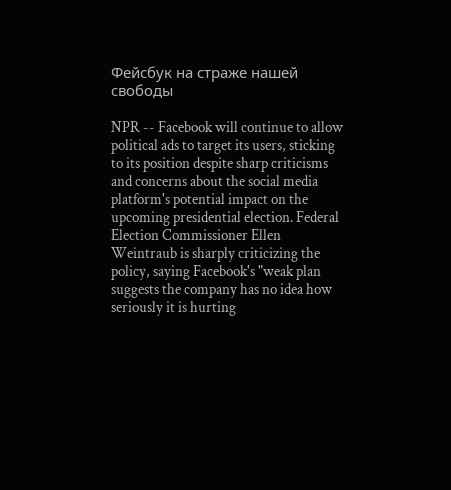Фейсбук на страже нашей свободы

NPR -- Facebook will continue to allow political ads to target its users, sticking to its position despite sharp criticisms and concerns about the social media platform's potential impact on the upcoming presidential election. Federal Election Commissioner Ellen Weintraub is sharply criticizing the policy, saying Facebook's "weak plan suggests the company has no idea how seriously it is hurting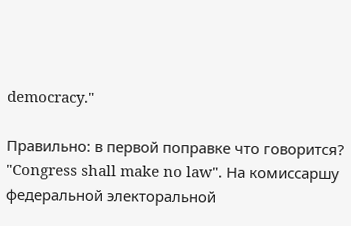democracy."

Правильно: в первой поправке что говорится? "Congress shall make no law". На комиссаршу федеральной электоральной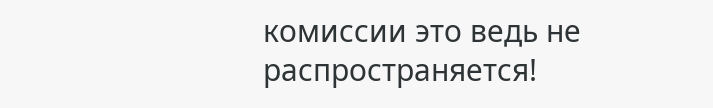комиссии это ведь не распространяется!